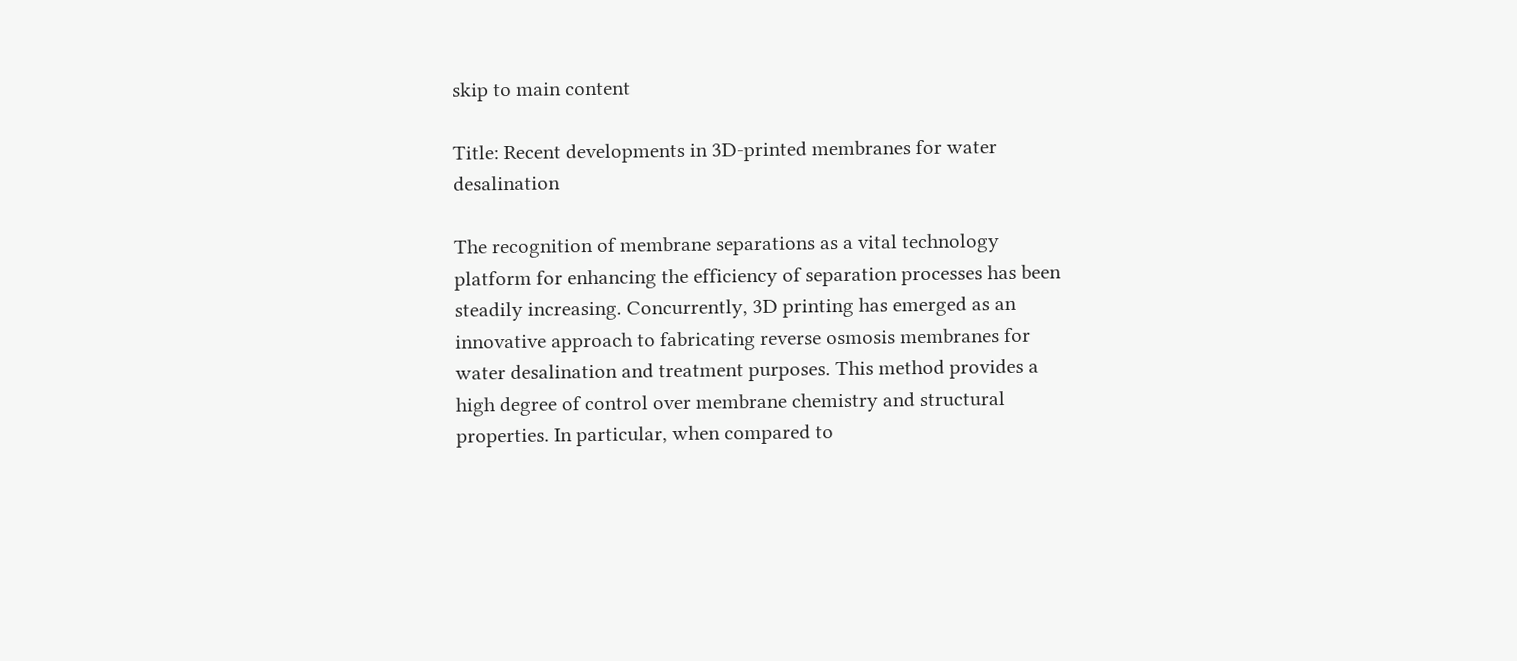skip to main content

Title: Recent developments in 3D-printed membranes for water desalination

The recognition of membrane separations as a vital technology platform for enhancing the efficiency of separation processes has been steadily increasing. Concurrently, 3D printing has emerged as an innovative approach to fabricating reverse osmosis membranes for water desalination and treatment purposes. This method provides a high degree of control over membrane chemistry and structural properties. In particular, when compared to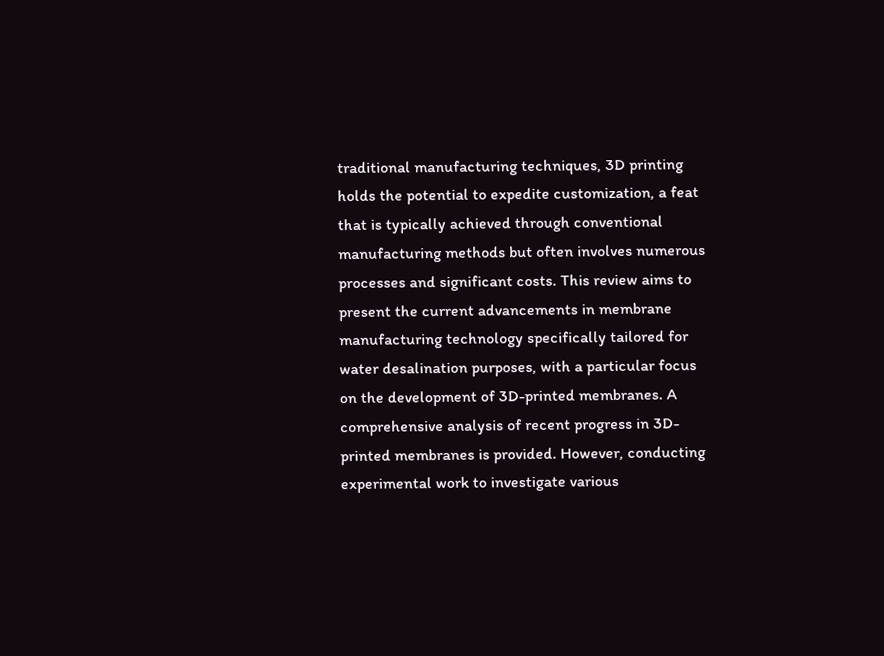traditional manufacturing techniques, 3D printing holds the potential to expedite customization, a feat that is typically achieved through conventional manufacturing methods but often involves numerous processes and significant costs. This review aims to present the current advancements in membrane manufacturing technology specifically tailored for water desalination purposes, with a particular focus on the development of 3D-printed membranes. A comprehensive analysis of recent progress in 3D-printed membranes is provided. However, conducting experimental work to investigate various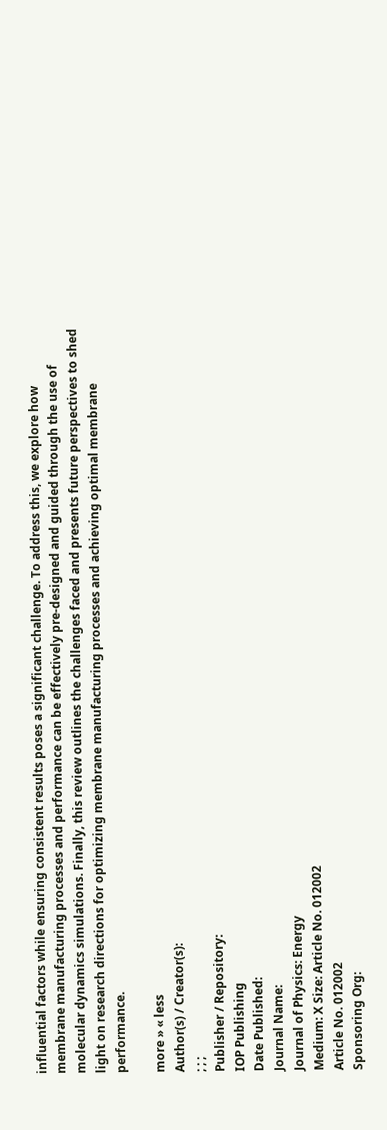influential factors while ensuring consistent results poses a significant challenge. To address this, we explore how membrane manufacturing processes and performance can be effectively pre-designed and guided through the use of molecular dynamics simulations. Finally, this review outlines the challenges faced and presents future perspectives to shed light on research directions for optimizing membrane manufacturing processes and achieving optimal membrane performance.

more » « less
Author(s) / Creator(s):
; ; ;
Publisher / Repository:
IOP Publishing
Date Published:
Journal Name:
Journal of Physics: Energy
Medium: X Size: Article No. 012002
Article No. 012002
Sponsoring Org: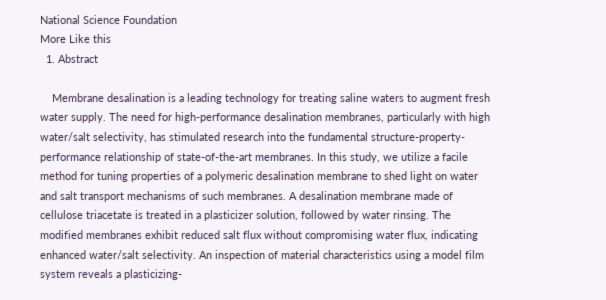National Science Foundation
More Like this
  1. Abstract

    Membrane desalination is a leading technology for treating saline waters to augment fresh water supply. The need for high-performance desalination membranes, particularly with high water/salt selectivity, has stimulated research into the fundamental structure-property-performance relationship of state-of-the-art membranes. In this study, we utilize a facile method for tuning properties of a polymeric desalination membrane to shed light on water and salt transport mechanisms of such membranes. A desalination membrane made of cellulose triacetate is treated in a plasticizer solution, followed by water rinsing. The modified membranes exhibit reduced salt flux without compromising water flux, indicating enhanced water/salt selectivity. An inspection of material characteristics using a model film system reveals a plasticizing-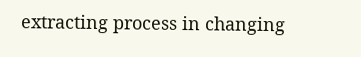extracting process in changing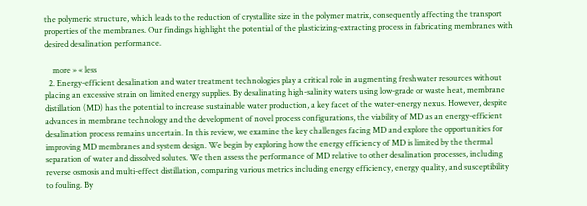the polymeric structure, which leads to the reduction of crystallite size in the polymer matrix, consequently affecting the transport properties of the membranes. Our findings highlight the potential of the plasticizing-extracting process in fabricating membranes with desired desalination performance.

    more » « less
  2. Energy-efficient desalination and water treatment technologies play a critical role in augmenting freshwater resources without placing an excessive strain on limited energy supplies. By desalinating high-salinity waters using low-grade or waste heat, membrane distillation (MD) has the potential to increase sustainable water production, a key facet of the water-energy nexus. However, despite advances in membrane technology and the development of novel process configurations, the viability of MD as an energy-efficient desalination process remains uncertain. In this review, we examine the key challenges facing MD and explore the opportunities for improving MD membranes and system design. We begin by exploring how the energy efficiency of MD is limited by the thermal separation of water and dissolved solutes. We then assess the performance of MD relative to other desalination processes, including reverse osmosis and multi-effect distillation, comparing various metrics including energy efficiency, energy quality, and susceptibility to fouling. By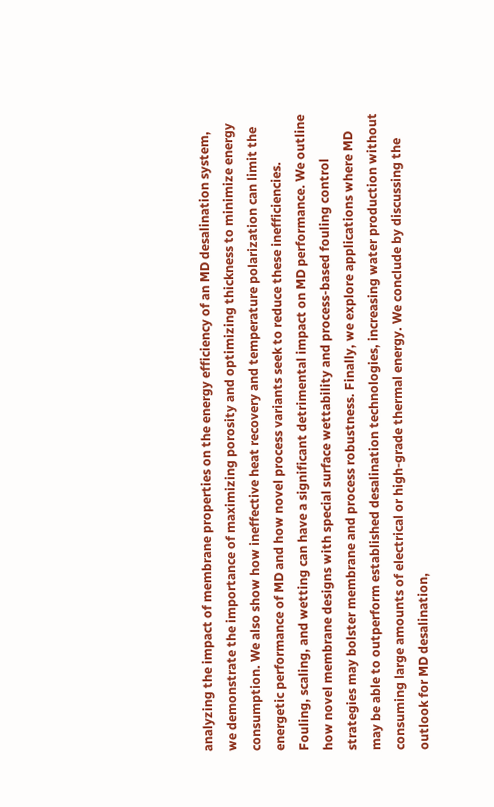analyzing the impact of membrane properties on the energy efficiency of an MD desalination system, we demonstrate the importance of maximizing porosity and optimizing thickness to minimize energy consumption. We also show how ineffective heat recovery and temperature polarization can limit the energetic performance of MD and how novel process variants seek to reduce these inefficiencies. Fouling, scaling, and wetting can have a significant detrimental impact on MD performance. We outline how novel membrane designs with special surface wettability and process-based fouling control strategies may bolster membrane and process robustness. Finally, we explore applications where MD may be able to outperform established desalination technologies, increasing water production without consuming large amounts of electrical or high-grade thermal energy. We conclude by discussing the outlook for MD desalination,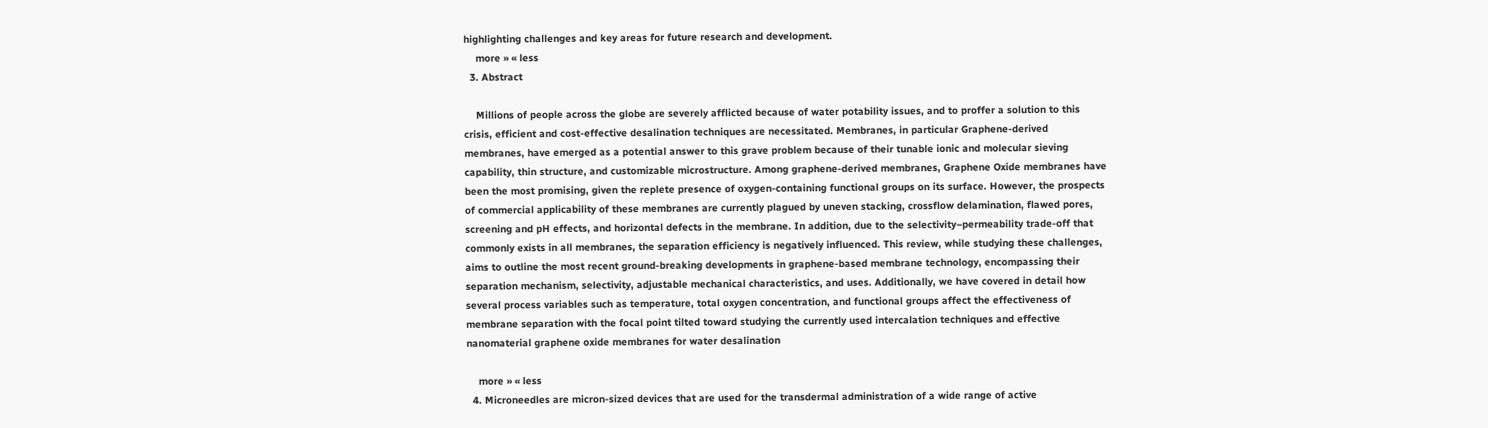highlighting challenges and key areas for future research and development.
    more » « less
  3. Abstract

    Millions of people across the globe are severely afflicted because of water potability issues, and to proffer a solution to this crisis, efficient and cost-effective desalination techniques are necessitated. Membranes, in particular Graphene-derived membranes, have emerged as a potential answer to this grave problem because of their tunable ionic and molecular sieving capability, thin structure, and customizable microstructure. Among graphene-derived membranes, Graphene Oxide membranes have been the most promising, given the replete presence of oxygen-containing functional groups on its surface. However, the prospects of commercial applicability of these membranes are currently plagued by uneven stacking, crossflow delamination, flawed pores, screening and pH effects, and horizontal defects in the membrane. In addition, due to the selectivity–permeability trade-off that commonly exists in all membranes, the separation efficiency is negatively influenced. This review, while studying these challenges, aims to outline the most recent ground-breaking developments in graphene-based membrane technology, encompassing their separation mechanism, selectivity, adjustable mechanical characteristics, and uses. Additionally, we have covered in detail how several process variables such as temperature, total oxygen concentration, and functional groups affect the effectiveness of membrane separation with the focal point tilted toward studying the currently used intercalation techniques and effective nanomaterial graphene oxide membranes for water desalination

    more » « less
  4. Microneedles are micron-sized devices that are used for the transdermal administration of a wide range of active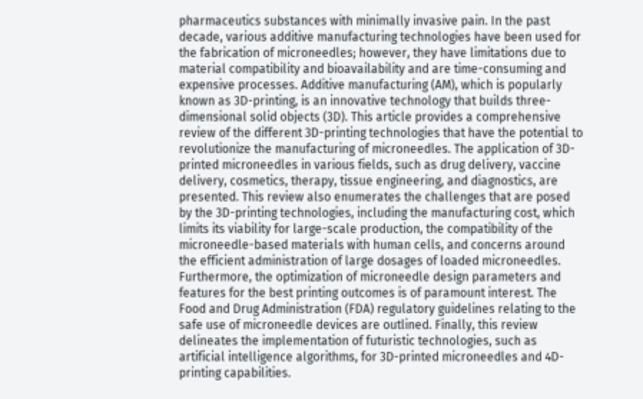pharmaceutics substances with minimally invasive pain. In the past decade, various additive manufacturing technologies have been used for the fabrication of microneedles; however, they have limitations due to material compatibility and bioavailability and are time-consuming and expensive processes. Additive manufacturing (AM), which is popularly known as 3D-printing, is an innovative technology that builds three-dimensional solid objects (3D). This article provides a comprehensive review of the different 3D-printing technologies that have the potential to revolutionize the manufacturing of microneedles. The application of 3D-printed microneedles in various fields, such as drug delivery, vaccine delivery, cosmetics, therapy, tissue engineering, and diagnostics, are presented. This review also enumerates the challenges that are posed by the 3D-printing technologies, including the manufacturing cost, which limits its viability for large-scale production, the compatibility of the microneedle-based materials with human cells, and concerns around the efficient administration of large dosages of loaded microneedles. Furthermore, the optimization of microneedle design parameters and features for the best printing outcomes is of paramount interest. The Food and Drug Administration (FDA) regulatory guidelines relating to the safe use of microneedle devices are outlined. Finally, this review delineates the implementation of futuristic technologies, such as artificial intelligence algorithms, for 3D-printed microneedles and 4D-printing capabilities.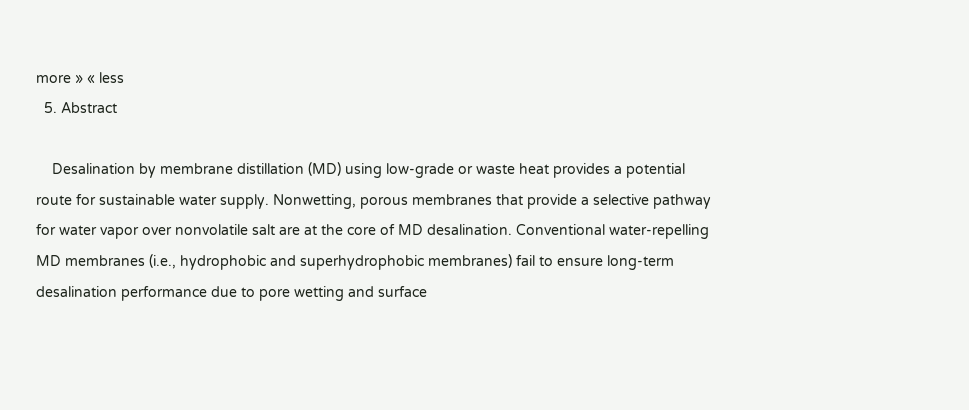more » « less
  5. Abstract

    Desalination by membrane distillation (MD) using low‐grade or waste heat provides a potential route for sustainable water supply. Nonwetting, porous membranes that provide a selective pathway for water vapor over nonvolatile salt are at the core of MD desalination. Conventional water‐repelling MD membranes (i.e., hydrophobic and superhydrophobic membranes) fail to ensure long‐term desalination performance due to pore wetting and surface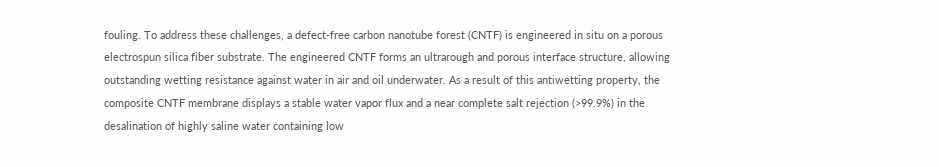fouling. To address these challenges, a defect‐free carbon nanotube forest (CNTF) is engineered in situ on a porous electrospun silica fiber substrate. The engineered CNTF forms an ultrarough and porous interface structure, allowing outstanding wetting resistance against water in air and oil underwater. As a result of this antiwetting property, the composite CNTF membrane displays a stable water vapor flux and a near complete salt rejection (>99.9%) in the desalination of highly saline water containing low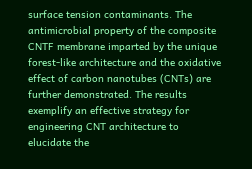surface tension contaminants. The antimicrobial property of the composite CNTF membrane imparted by the unique forest‐like architecture and the oxidative effect of carbon nanotubes (CNTs) are further demonstrated. The results exemplify an effective strategy for engineering CNT architecture to elucidate the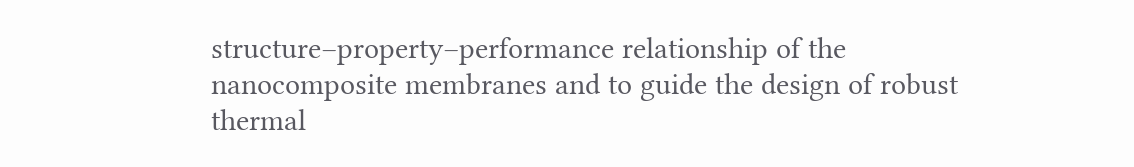structure–property–performance relationship of the nanocomposite membranes and to guide the design of robust thermal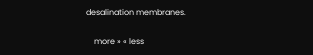desalination membranes.

    more » « less